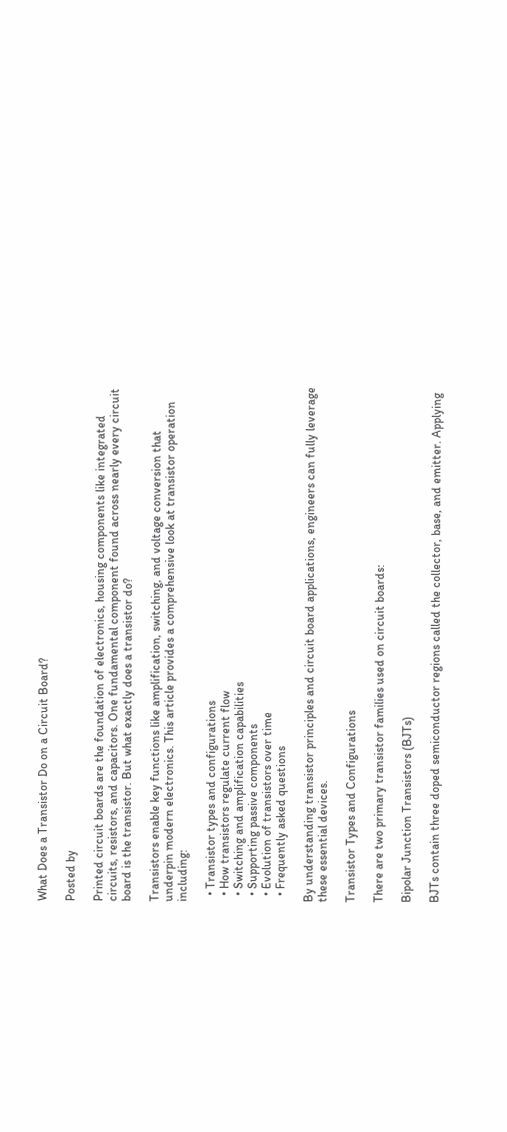What Does a Transistor Do on a Circuit Board?

Posted by

Printed circuit boards are the foundation of electronics, housing components like integrated circuits, resistors, and capacitors. One fundamental component found across nearly every circuit board is the transistor. But what exactly does a transistor do?

Transistors enable key functions like amplification, switching, and voltage conversion that underpin modern electronics. This article provides a comprehensive look at transistor operation including:

  • Transistor types and configurations
  • How transistors regulate current flow
  • Switching and amplification capabilities
  • Supporting passive components
  • Evolution of transistors over time
  • Frequently asked questions

By understanding transistor principles and circuit board applications, engineers can fully leverage these essential devices.

Transistor Types and Configurations

There are two primary transistor families used on circuit boards:

Bipolar Junction Transistors (BJTs)

BJTs contain three doped semiconductor regions called the collector, base, and emitter. Applying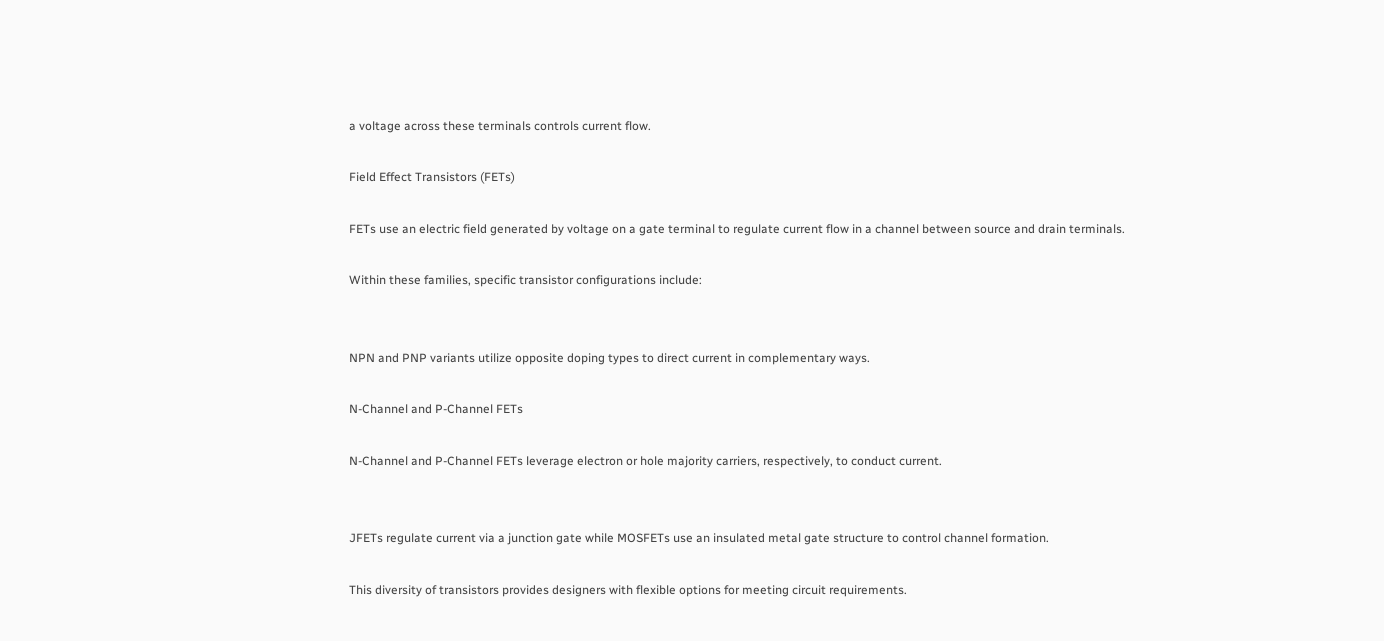a voltage across these terminals controls current flow.

Field Effect Transistors (FETs)

FETs use an electric field generated by voltage on a gate terminal to regulate current flow in a channel between source and drain terminals.

Within these families, specific transistor configurations include:


NPN and PNP variants utilize opposite doping types to direct current in complementary ways.

N-Channel and P-Channel FETs

N-Channel and P-Channel FETs leverage electron or hole majority carriers, respectively, to conduct current.


JFETs regulate current via a junction gate while MOSFETs use an insulated metal gate structure to control channel formation.

This diversity of transistors provides designers with flexible options for meeting circuit requirements.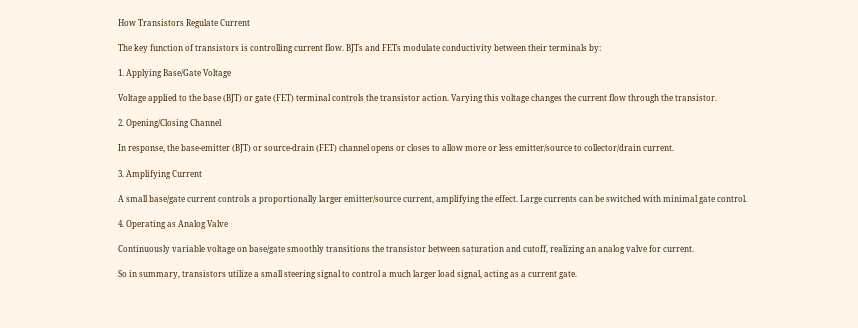How Transistors Regulate Current

The key function of transistors is controlling current flow. BJTs and FETs modulate conductivity between their terminals by:

1. Applying Base/Gate Voltage

Voltage applied to the base (BJT) or gate (FET) terminal controls the transistor action. Varying this voltage changes the current flow through the transistor.

2. Opening/Closing Channel

In response, the base-emitter (BJT) or source-drain (FET) channel opens or closes to allow more or less emitter/source to collector/drain current.

3. Amplifying Current

A small base/gate current controls a proportionally larger emitter/source current, amplifying the effect. Large currents can be switched with minimal gate control.

4. Operating as Analog Valve

Continuously variable voltage on base/gate smoothly transitions the transistor between saturation and cutoff, realizing an analog valve for current.

So in summary, transistors utilize a small steering signal to control a much larger load signal, acting as a current gate.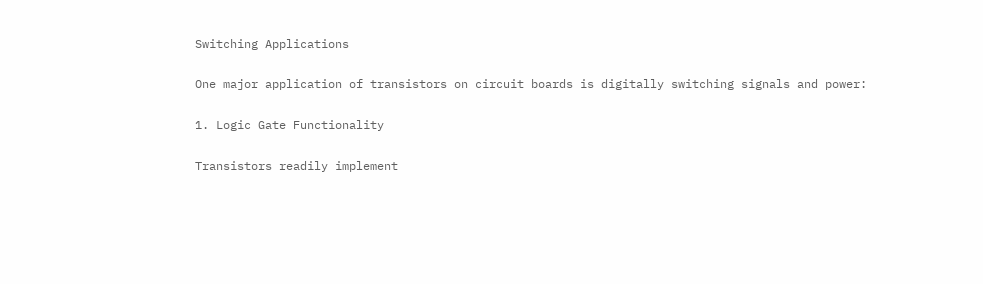Switching Applications

One major application of transistors on circuit boards is digitally switching signals and power:

1. Logic Gate Functionality

Transistors readily implement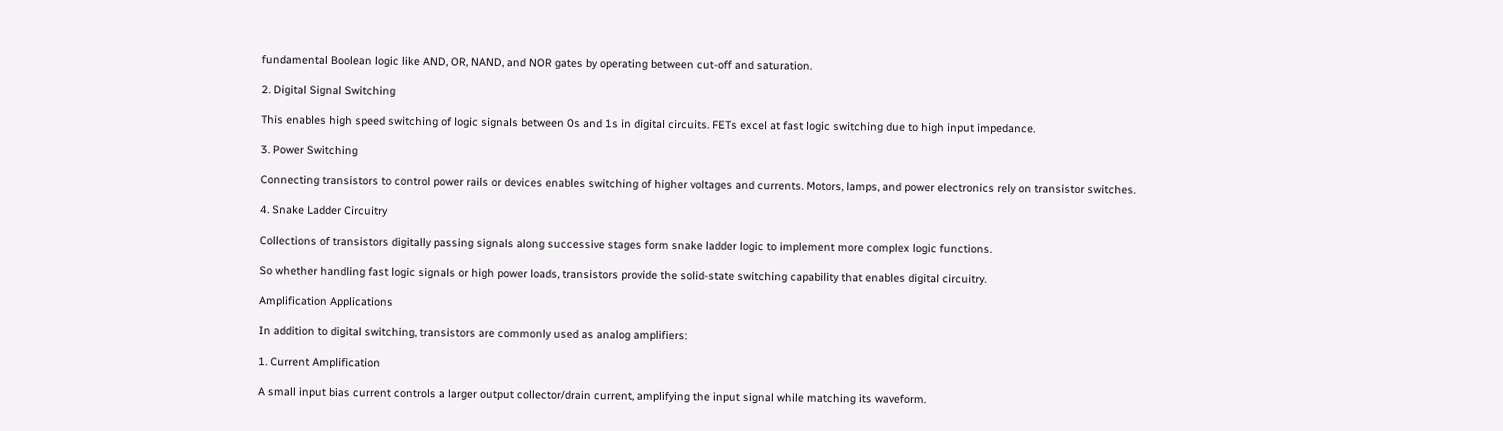fundamental Boolean logic like AND, OR, NAND, and NOR gates by operating between cut-off and saturation.

2. Digital Signal Switching

This enables high speed switching of logic signals between 0s and 1s in digital circuits. FETs excel at fast logic switching due to high input impedance.

3. Power Switching

Connecting transistors to control power rails or devices enables switching of higher voltages and currents. Motors, lamps, and power electronics rely on transistor switches.

4. Snake Ladder Circuitry

Collections of transistors digitally passing signals along successive stages form snake ladder logic to implement more complex logic functions.

So whether handling fast logic signals or high power loads, transistors provide the solid-state switching capability that enables digital circuitry.

Amplification Applications

In addition to digital switching, transistors are commonly used as analog amplifiers:

1. Current Amplification

A small input bias current controls a larger output collector/drain current, amplifying the input signal while matching its waveform.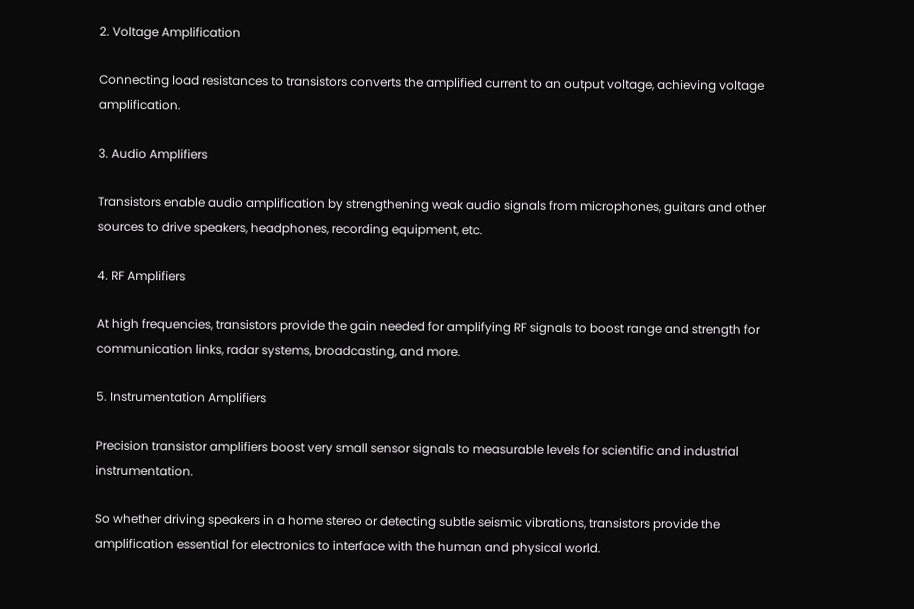2. Voltage Amplification

Connecting load resistances to transistors converts the amplified current to an output voltage, achieving voltage amplification.

3. Audio Amplifiers

Transistors enable audio amplification by strengthening weak audio signals from microphones, guitars and other sources to drive speakers, headphones, recording equipment, etc.

4. RF Amplifiers

At high frequencies, transistors provide the gain needed for amplifying RF signals to boost range and strength for communication links, radar systems, broadcasting, and more.

5. Instrumentation Amplifiers

Precision transistor amplifiers boost very small sensor signals to measurable levels for scientific and industrial instrumentation.

So whether driving speakers in a home stereo or detecting subtle seismic vibrations, transistors provide the amplification essential for electronics to interface with the human and physical world.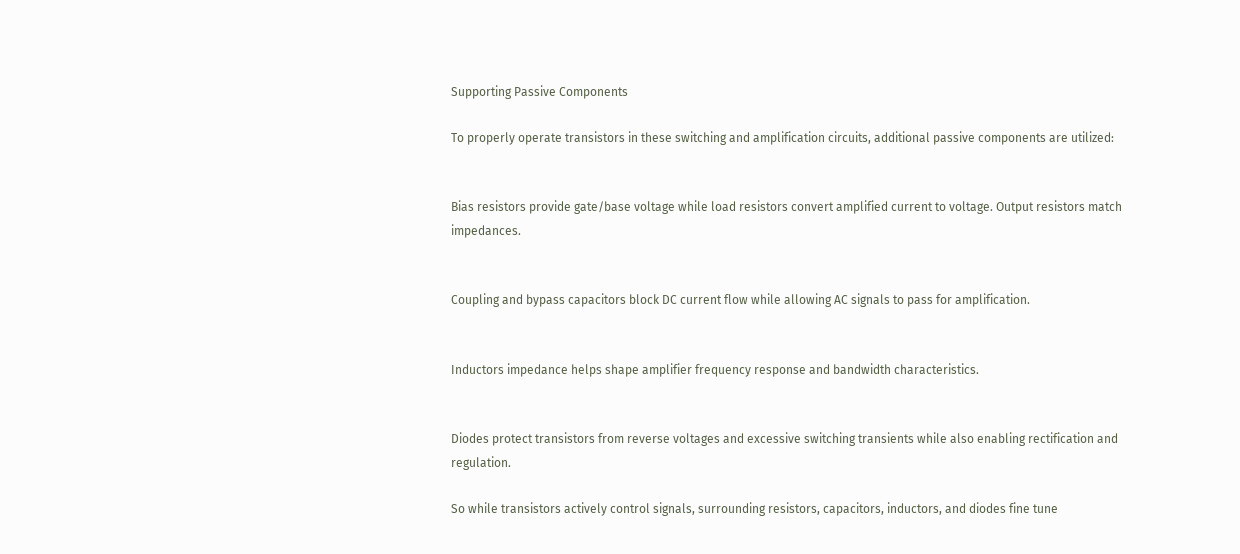Supporting Passive Components

To properly operate transistors in these switching and amplification circuits, additional passive components are utilized:


Bias resistors provide gate/base voltage while load resistors convert amplified current to voltage. Output resistors match impedances.


Coupling and bypass capacitors block DC current flow while allowing AC signals to pass for amplification.


Inductors impedance helps shape amplifier frequency response and bandwidth characteristics.


Diodes protect transistors from reverse voltages and excessive switching transients while also enabling rectification and regulation.

So while transistors actively control signals, surrounding resistors, capacitors, inductors, and diodes fine tune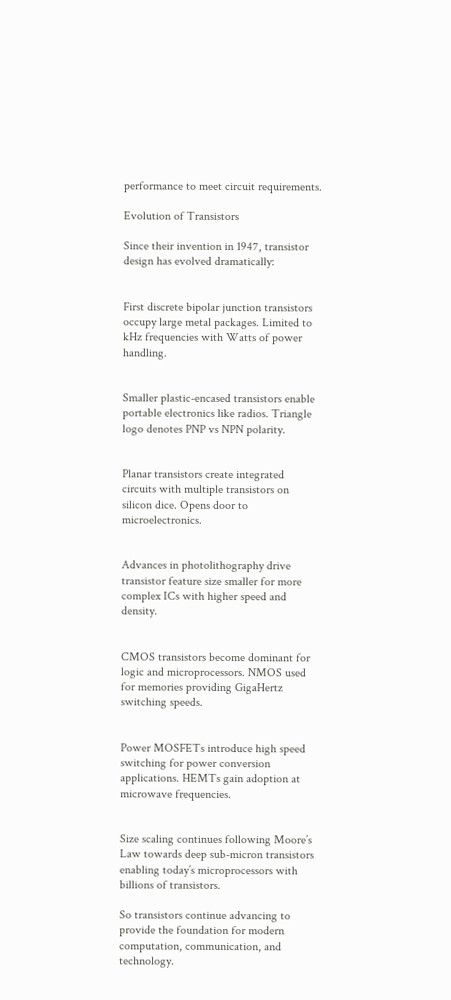performance to meet circuit requirements.

Evolution of Transistors

Since their invention in 1947, transistor design has evolved dramatically:


First discrete bipolar junction transistors occupy large metal packages. Limited to kHz frequencies with Watts of power handling.


Smaller plastic-encased transistors enable portable electronics like radios. Triangle logo denotes PNP vs NPN polarity.


Planar transistors create integrated circuits with multiple transistors on silicon dice. Opens door to microelectronics.


Advances in photolithography drive transistor feature size smaller for more complex ICs with higher speed and density.


CMOS transistors become dominant for logic and microprocessors. NMOS used for memories providing GigaHertz switching speeds.


Power MOSFETs introduce high speed switching for power conversion applications. HEMTs gain adoption at microwave frequencies.


Size scaling continues following Moore’s Law towards deep sub-micron transistors enabling today’s microprocessors with billions of transistors.

So transistors continue advancing to provide the foundation for modern computation, communication, and technology.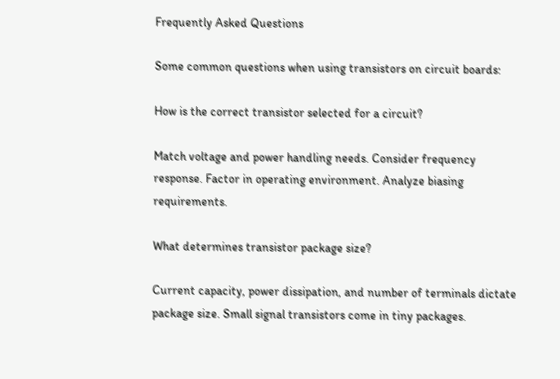Frequently Asked Questions

Some common questions when using transistors on circuit boards:

How is the correct transistor selected for a circuit?

Match voltage and power handling needs. Consider frequency response. Factor in operating environment. Analyze biasing requirements.

What determines transistor package size?

Current capacity, power dissipation, and number of terminals dictate package size. Small signal transistors come in tiny packages.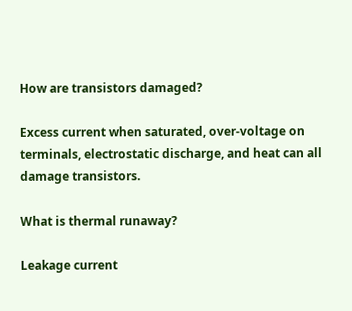How are transistors damaged?

Excess current when saturated, over-voltage on terminals, electrostatic discharge, and heat can all damage transistors.

What is thermal runaway?

Leakage current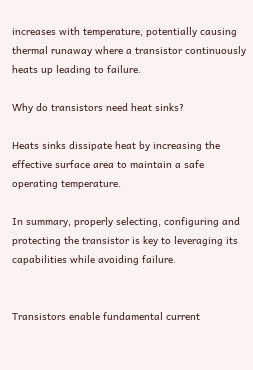increases with temperature, potentially causing thermal runaway where a transistor continuously heats up leading to failure.

Why do transistors need heat sinks?

Heats sinks dissipate heat by increasing the effective surface area to maintain a safe operating temperature.

In summary, properly selecting, configuring and protecting the transistor is key to leveraging its capabilities while avoiding failure.


Transistors enable fundamental current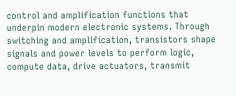control and amplification functions that underpin modern electronic systems. Through switching and amplification, transistors shape signals and power levels to perform logic, compute data, drive actuators, transmit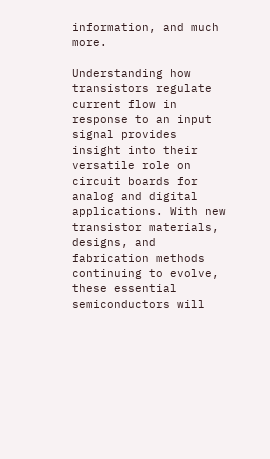information, and much more.

Understanding how transistors regulate current flow in response to an input signal provides insight into their versatile role on circuit boards for analog and digital applications. With new transistor materials, designs, and fabrication methods continuing to evolve, these essential semiconductors will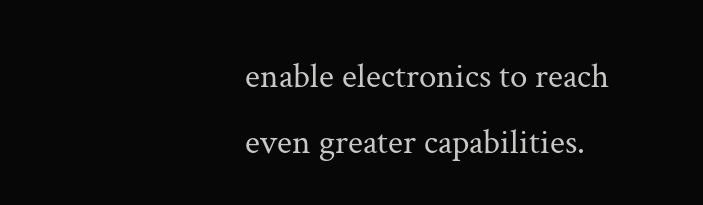enable electronics to reach even greater capabilities.